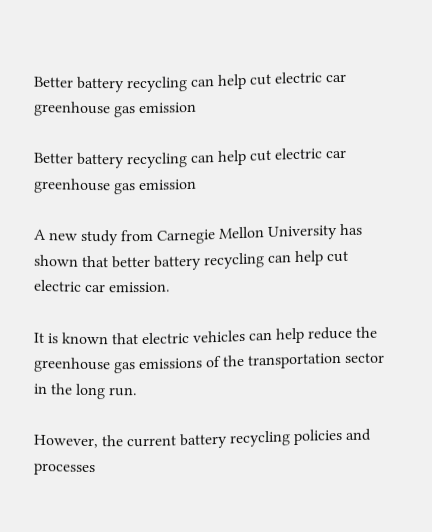Better battery recycling can help cut electric car greenhouse gas emission

Better battery recycling can help cut electric car greenhouse gas emission

A new study from Carnegie Mellon University has shown that better battery recycling can help cut electric car emission.

It is known that electric vehicles can help reduce the greenhouse gas emissions of the transportation sector in the long run.

However, the current battery recycling policies and processes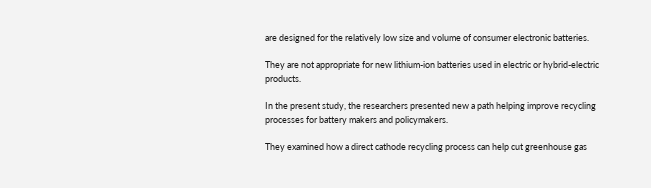are designed for the relatively low size and volume of consumer electronic batteries.

They are not appropriate for new lithium-ion batteries used in electric or hybrid-electric products.

In the present study, the researchers presented new a path helping improve recycling processes for battery makers and policymakers.

They examined how a direct cathode recycling process can help cut greenhouse gas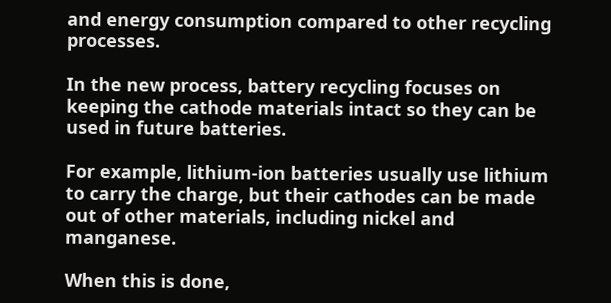and energy consumption compared to other recycling processes.

In the new process, battery recycling focuses on keeping the cathode materials intact so they can be used in future batteries.

For example, lithium-ion batteries usually use lithium to carry the charge, but their cathodes can be made out of other materials, including nickel and manganese.

When this is done,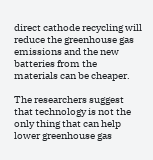direct cathode recycling will reduce the greenhouse gas emissions and the new batteries from the materials can be cheaper.

The researchers suggest that technology is not the only thing that can help lower greenhouse gas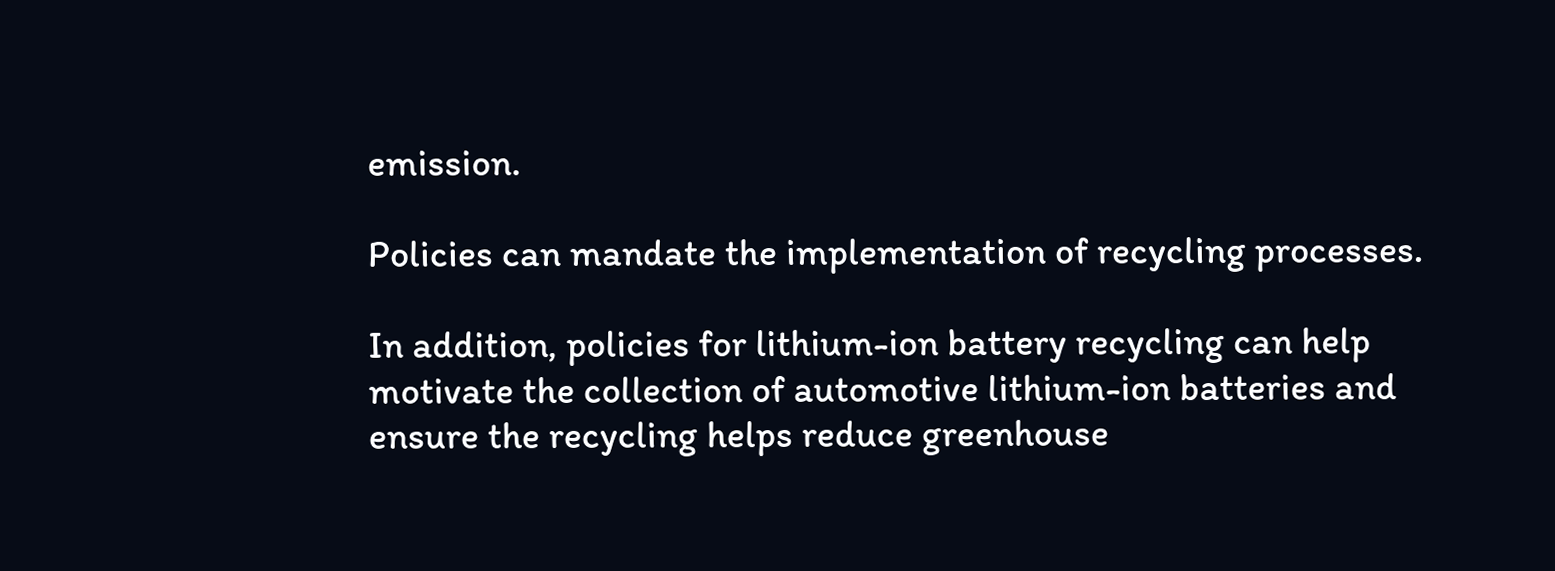emission.

Policies can mandate the implementation of recycling processes.

In addition, policies for lithium-ion battery recycling can help motivate the collection of automotive lithium-ion batteries and ensure the recycling helps reduce greenhouse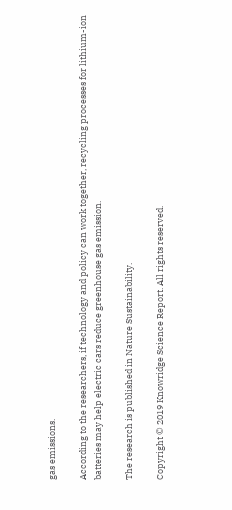gas emissions.

According to the researchers, if technology and policy can work together, recycling processes for lithium-ion batteries may help electric cars reduce greenhouse gas emission.

The research is published in Nature Sustainability.

Copyright © 2019 Knowridge Science Report. All rights reserved.